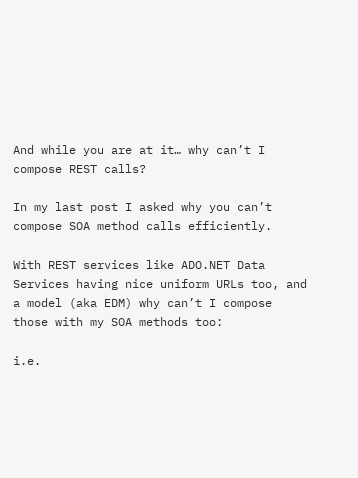And while you are at it… why can’t I compose REST calls?

In my last post I asked why you can’t compose SOA method calls efficiently.

With REST services like ADO.NET Data Services having nice uniform URLs too, and a model (aka EDM) why can’t I compose those with my SOA methods too:

i.e.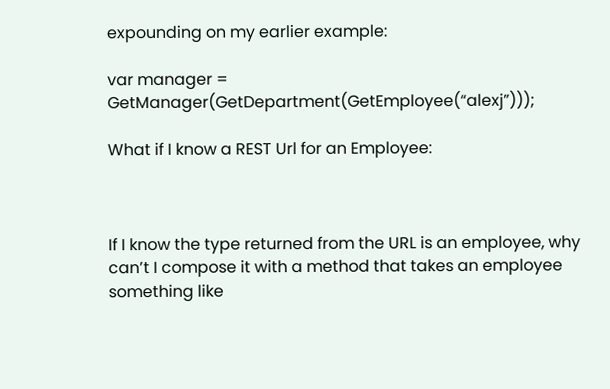expounding on my earlier example:

var manager = GetManager(GetDepartment(GetEmployee(“alexj”)));

What if I know a REST Url for an Employee:



If I know the type returned from the URL is an employee, why can’t I compose it with a method that takes an employee something like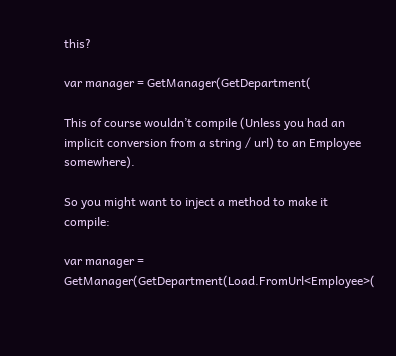this?

var manager = GetManager(GetDepartment(

This of course wouldn’t compile (Unless you had an implicit conversion from a string / url) to an Employee somewhere).

So you might want to inject a method to make it compile:

var manager = GetManager(GetDepartment(Load.FromUrl<Employee>(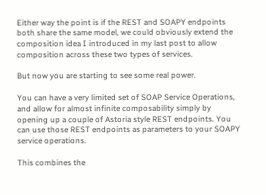Either way the point is if the REST and SOAPY endpoints both share the same model, we could obviously extend the composition idea I introduced in my last post to allow composition across these two types of services.

But now you are starting to see some real power.

You can have a very limited set of SOAP Service Operations, and allow for almost infinite composability simply by opening up a couple of Astoria style REST endpoints. You can use those REST endpoints as parameters to your SOAPY service operations.

This combines the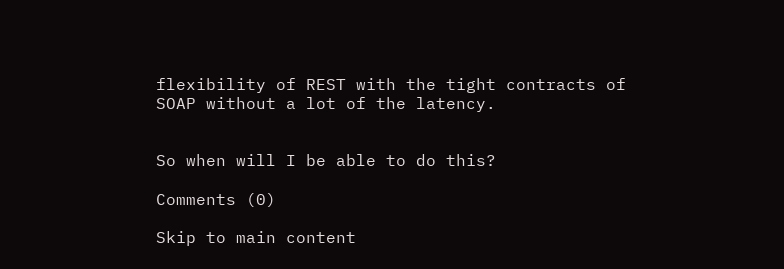flexibility of REST with the tight contracts of SOAP without a lot of the latency.


So when will I be able to do this?

Comments (0)

Skip to main content